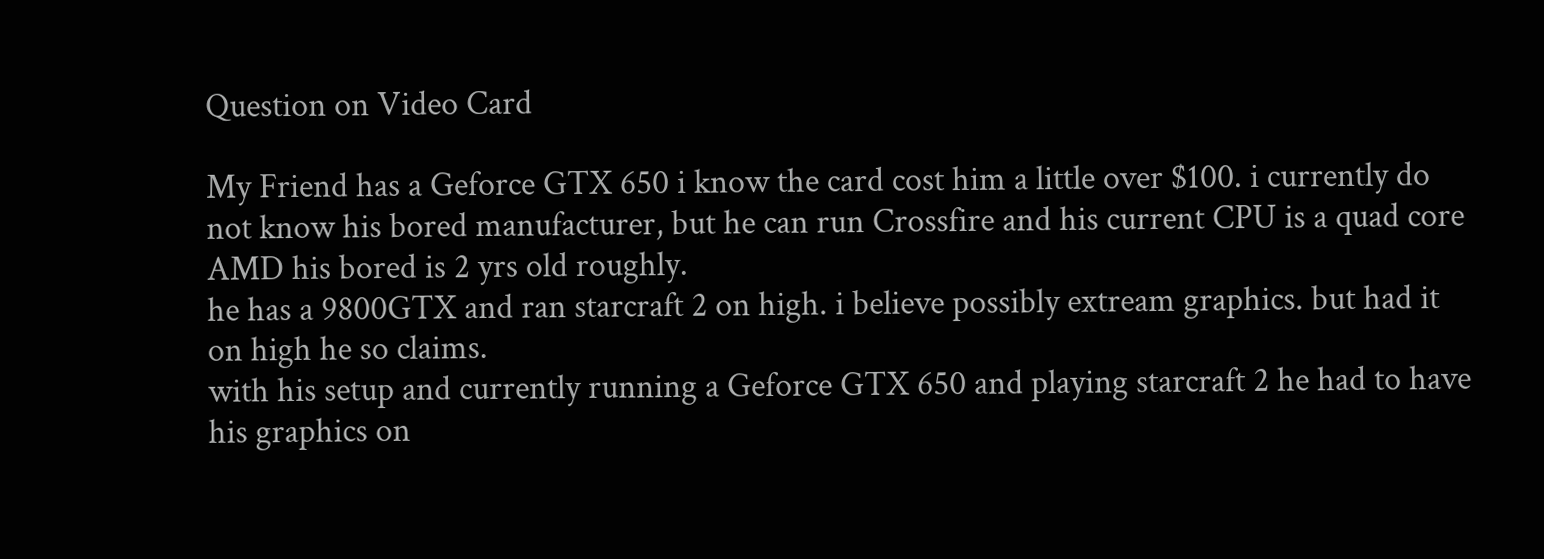Question on Video Card

My Friend has a Geforce GTX 650 i know the card cost him a little over $100. i currently do not know his bored manufacturer, but he can run Crossfire and his current CPU is a quad core AMD his bored is 2 yrs old roughly.
he has a 9800GTX and ran starcraft 2 on high. i believe possibly extream graphics. but had it on high he so claims.
with his setup and currently running a Geforce GTX 650 and playing starcraft 2 he had to have his graphics on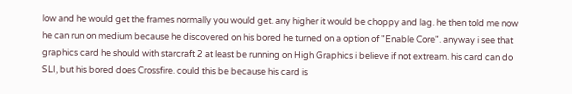low and he would get the frames normally you would get. any higher it would be choppy and lag. he then told me now he can run on medium because he discovered on his bored he turned on a option of "Enable Core". anyway i see that graphics card he should with starcraft 2 at least be running on High Graphics i believe if not extream. his card can do SLI, but his bored does Crossfire. could this be because his card is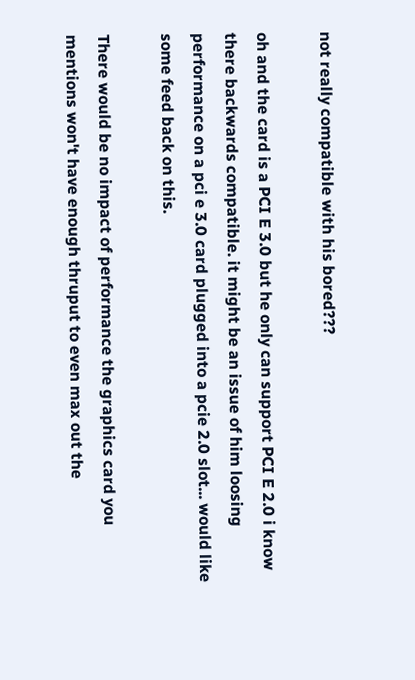not really compatible with his bored???

oh and the card is a PCI E 3.0 but he only can support PCI E 2.0 i know there backwards compatible. it might be an issue of him loosing performance on a pci e 3.0 card plugged into a pcie 2.0 slot... would like some feed back on this.

There would be no impact of performance the graphics card you mentions won't have enough thruput to even max out the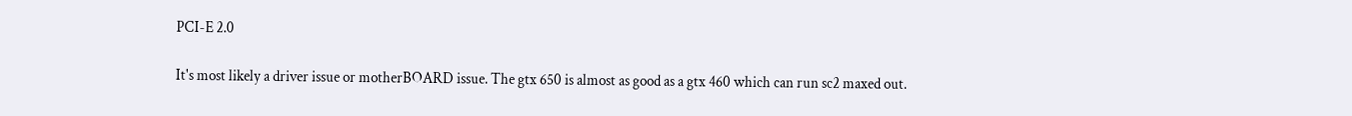PCI-E 2.0

It's most likely a driver issue or motherBOARD issue. The gtx 650 is almost as good as a gtx 460 which can run sc2 maxed out.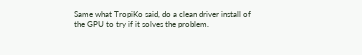Same what TropiKo said, do a clean driver install of the GPU to try if it solves the problem.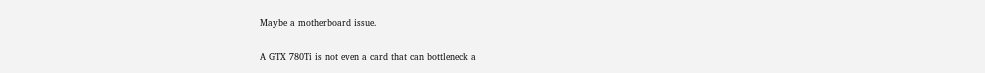Maybe a motherboard issue.

A GTX 780Ti is not even a card that can bottleneck a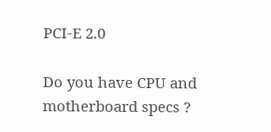PCI-E 2.0

Do you have CPU and motherboard specs ?